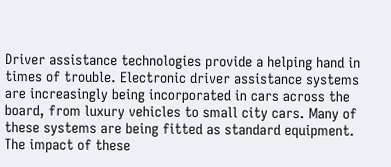Driver assistance technologies provide a helping hand in times of trouble. Electronic driver assistance systems are increasingly being incorporated in cars across the board, from luxury vehicles to small city cars. Many of these systems are being fitted as standard equipment. The impact of these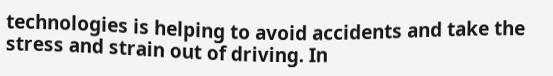technologies is helping to avoid accidents and take the stress and strain out of driving. In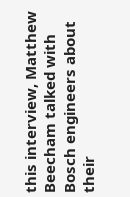this interview, Matthew Beecham talked with Bosch engineers about their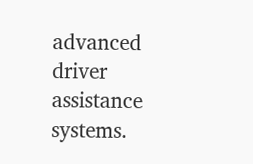advanced driver assistance systems.